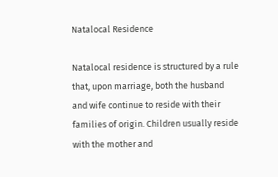Natalocal Residence

Natalocal residence is structured by a rule that, upon marriage, both the husband and wife continue to reside with their families of origin. Children usually reside with the mother and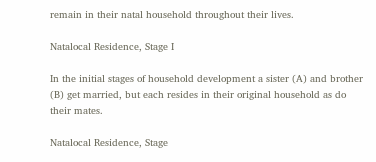remain in their natal household throughout their lives.

Natalocal Residence, Stage I

In the initial stages of household development a sister (A) and brother (B) get married, but each resides in their original household as do their mates.

Natalocal Residence, Stage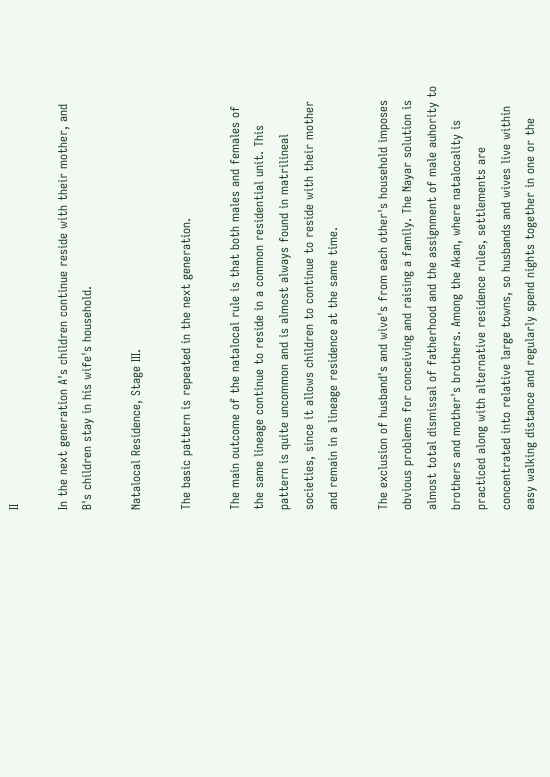II

In the next generation A's children continue reside with their mother, and B's children stay in his wife's household.

Natalocal Residence, Stage III.

The basic pattern is repeated in the next generation.

The main outcome of the natalocal rule is that both males and females of the same lineage continue to reside in a common residential unit. This pattern is quite uncommon and is almost always found in matrilineal societies, since it allows children to continue to reside with their mother and remain in a lineage residence at the same time.

The exclusion of husband's and wive's from each other's household imposes obvious problems for conceiving and raising a family. The Nayar solution is almost total dismissal of fatherhood and the assignment of male auhority to brothers and mother's brothers. Among the Akan, where natalocality is practiced along with alternative residence rules, settlements are concentrated into relative large towns, so husbands and wives live within easy walking distance and regularly spend nights together in one or the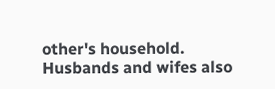other's household. Husbands and wifes also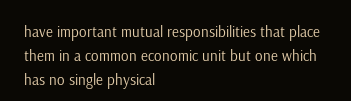have important mutual responsibilities that place them in a common economic unit but one which has no single physical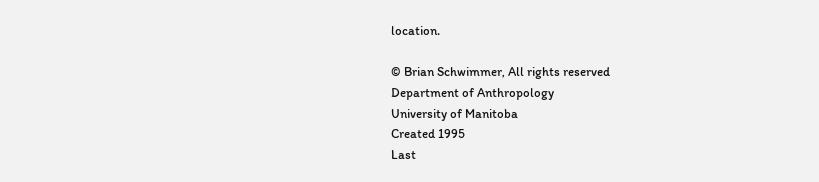location.

© Brian Schwimmer, All rights reserved
Department of Anthropology
University of Manitoba
Created 1995
Last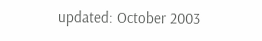updated: October 2003